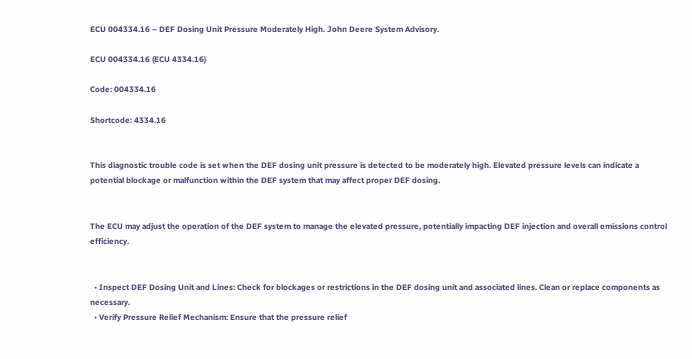ECU 004334.16 – DEF Dosing Unit Pressure Moderately High. John Deere System Advisory.

ECU 004334.16 (ECU 4334.16)

Code: 004334.16

Shortcode: 4334.16


This diagnostic trouble code is set when the DEF dosing unit pressure is detected to be moderately high. Elevated pressure levels can indicate a potential blockage or malfunction within the DEF system that may affect proper DEF dosing.


The ECU may adjust the operation of the DEF system to manage the elevated pressure, potentially impacting DEF injection and overall emissions control efficiency.


  • Inspect DEF Dosing Unit and Lines: Check for blockages or restrictions in the DEF dosing unit and associated lines. Clean or replace components as necessary.
  • Verify Pressure Relief Mechanism: Ensure that the pressure relief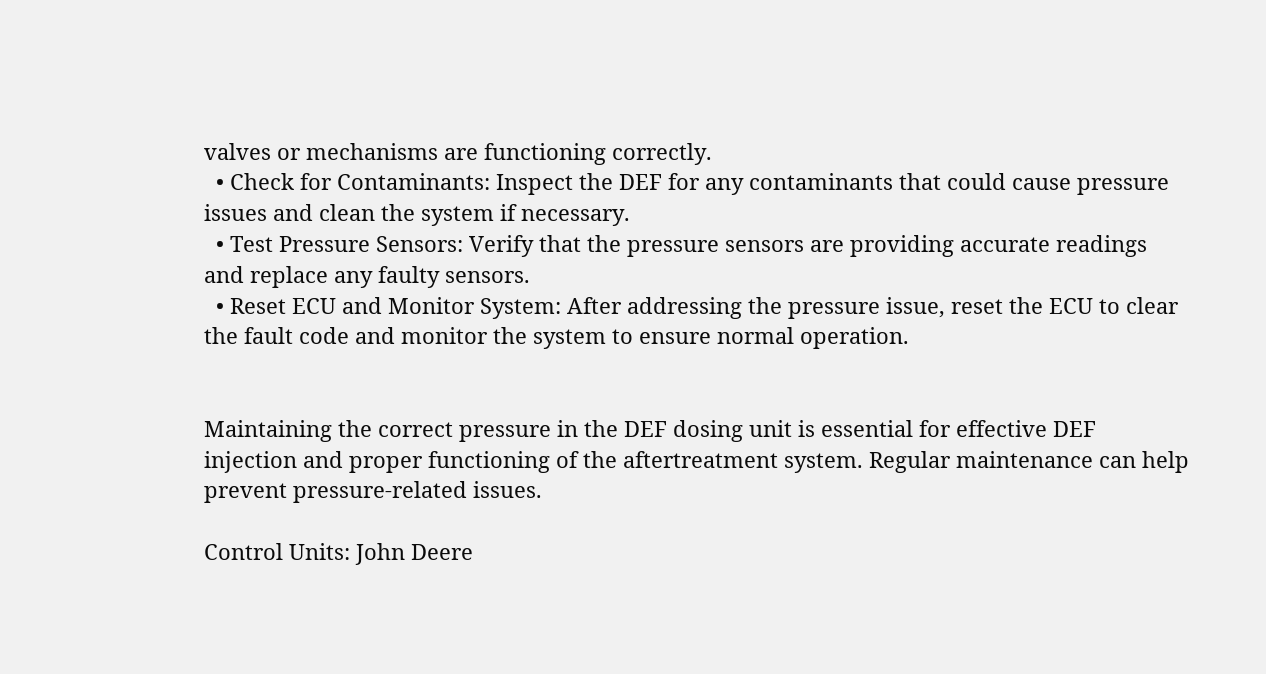valves or mechanisms are functioning correctly.
  • Check for Contaminants: Inspect the DEF for any contaminants that could cause pressure issues and clean the system if necessary.
  • Test Pressure Sensors: Verify that the pressure sensors are providing accurate readings and replace any faulty sensors.
  • Reset ECU and Monitor System: After addressing the pressure issue, reset the ECU to clear the fault code and monitor the system to ensure normal operation.


Maintaining the correct pressure in the DEF dosing unit is essential for effective DEF injection and proper functioning of the aftertreatment system. Regular maintenance can help prevent pressure-related issues.

Control Units: John Deere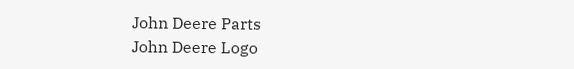John Deere Parts
John Deere Logo